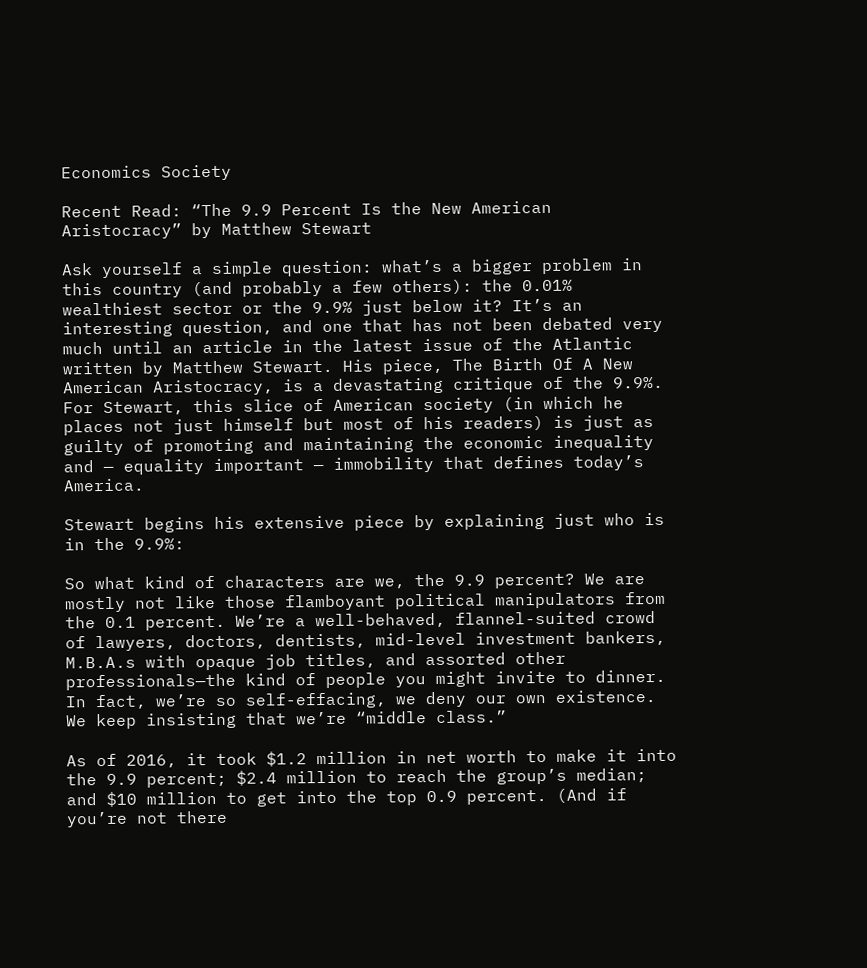Economics Society

Recent Read: “The 9.9 Percent Is the New American Aristocracy” by Matthew Stewart

Ask yourself a simple question: what’s a bigger problem in this country (and probably a few others): the 0.01% wealthiest sector or the 9.9% just below it? It’s an interesting question, and one that has not been debated very much until an article in the latest issue of the Atlantic written by Matthew Stewart. His piece, The Birth Of A New American Aristocracy, is a devastating critique of the 9.9%. For Stewart, this slice of American society (in which he places not just himself but most of his readers) is just as guilty of promoting and maintaining the economic inequality and — equality important — immobility that defines today’s America.

Stewart begins his extensive piece by explaining just who is in the 9.9%:

So what kind of characters are we, the 9.9 percent? We are mostly not like those flamboyant political manipulators from the 0.1 percent. We’re a well-behaved, flannel-suited crowd of lawyers, doctors, dentists, mid-level investment bankers, M.B.A.s with opaque job titles, and assorted other professionals—the kind of people you might invite to dinner. In fact, we’re so self-effacing, we deny our own existence. We keep insisting that we’re “middle class.”

As of 2016, it took $1.2 million in net worth to make it into the 9.9 percent; $2.4 million to reach the group’s median; and $10 million to get into the top 0.9 percent. (And if you’re not there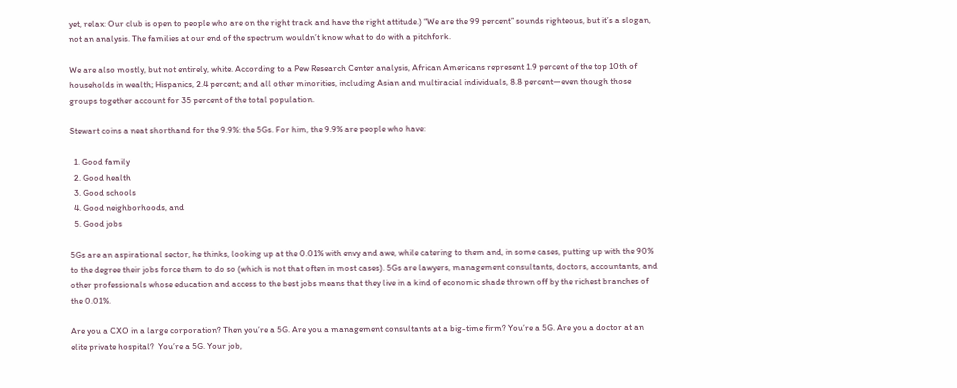yet, relax: Our club is open to people who are on the right track and have the right attitude.) “We are the 99 percent” sounds righteous, but it’s a slogan, not an analysis. The families at our end of the spectrum wouldn’t know what to do with a pitchfork.

We are also mostly, but not entirely, white. According to a Pew Research Center analysis, African Americans represent 1.9 percent of the top 10th of households in wealth; Hispanics, 2.4 percent; and all other minorities, including Asian and multiracial individuals, 8.8 percent—even though those groups together account for 35 percent of the total population.

Stewart coins a neat shorthand for the 9.9%: the 5Gs. For him, the 9.9% are people who have:

  1. Good family
  2. Good health
  3. Good schools
  4. Good neighborhoods, and
  5. Good jobs

5Gs are an aspirational sector, he thinks, looking up at the 0.01% with envy and awe, while catering to them and, in some cases, putting up with the 90% to the degree their jobs force them to do so (which is not that often in most cases). 5Gs are lawyers, management consultants, doctors, accountants, and other professionals whose education and access to the best jobs means that they live in a kind of economic shade thrown off by the richest branches of the 0.01%.

Are you a CXO in a large corporation? Then you’re a 5G. Are you a management consultants at a big-time firm? You’re a 5G. Are you a doctor at an elite private hospital?  You’re a 5G. Your job,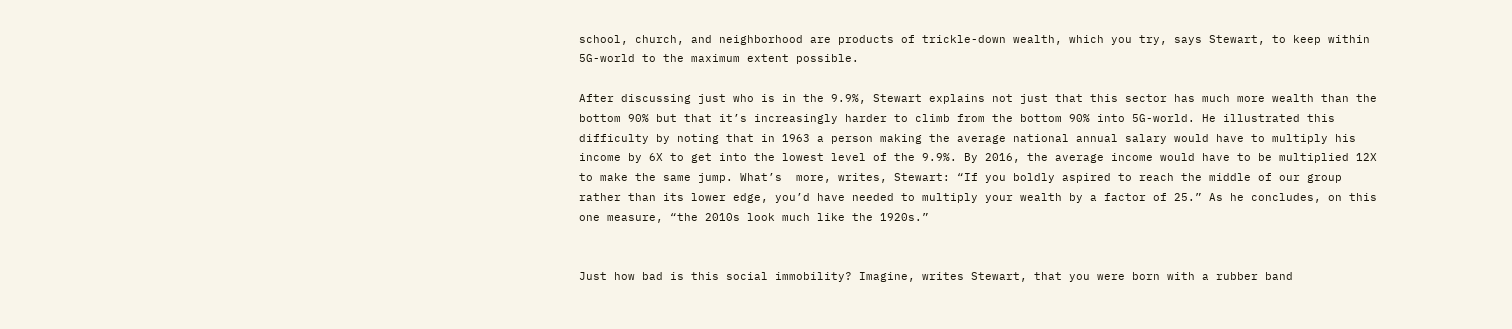school, church, and neighborhood are products of trickle-down wealth, which you try, says Stewart, to keep within 5G-world to the maximum extent possible.

After discussing just who is in the 9.9%, Stewart explains not just that this sector has much more wealth than the bottom 90% but that it’s increasingly harder to climb from the bottom 90% into 5G-world. He illustrated this difficulty by noting that in 1963 a person making the average national annual salary would have to multiply his income by 6X to get into the lowest level of the 9.9%. By 2016, the average income would have to be multiplied 12X to make the same jump. What’s  more, writes, Stewart: “If you boldly aspired to reach the middle of our group rather than its lower edge, you’d have needed to multiply your wealth by a factor of 25.” As he concludes, on this one measure, “the 2010s look much like the 1920s.”


Just how bad is this social immobility? Imagine, writes Stewart, that you were born with a rubber band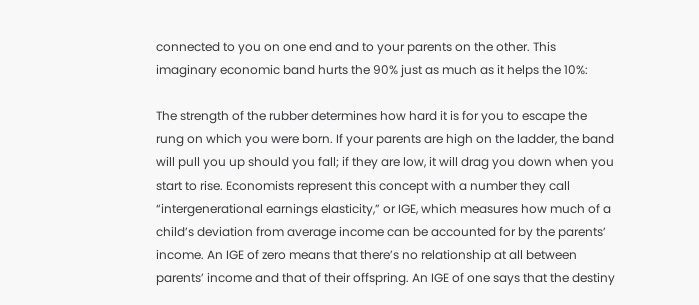connected to you on one end and to your parents on the other. This imaginary economic band hurts the 90% just as much as it helps the 10%:

The strength of the rubber determines how hard it is for you to escape the rung on which you were born. If your parents are high on the ladder, the band will pull you up should you fall; if they are low, it will drag you down when you start to rise. Economists represent this concept with a number they call “intergenerational earnings elasticity,” or IGE, which measures how much of a child’s deviation from average income can be accounted for by the parents’ income. An IGE of zero means that there’s no relationship at all between parents’ income and that of their offspring. An IGE of one says that the destiny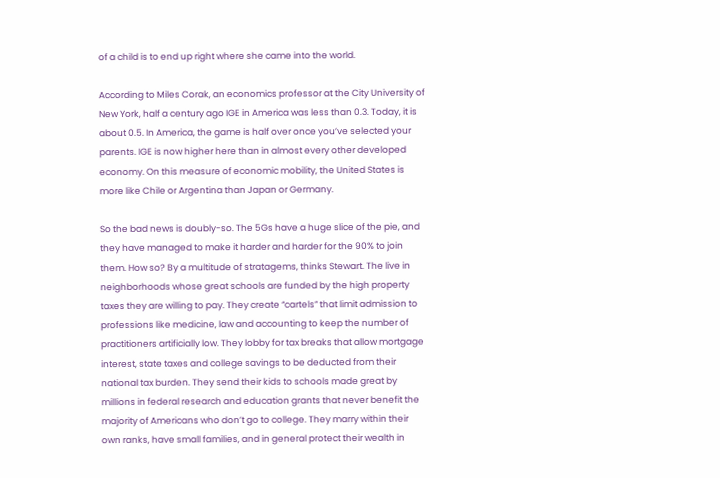of a child is to end up right where she came into the world.

According to Miles Corak, an economics professor at the City University of New York, half a century ago IGE in America was less than 0.3. Today, it is about 0.5. In America, the game is half over once you’ve selected your parents. IGE is now higher here than in almost every other developed economy. On this measure of economic mobility, the United States is more like Chile or Argentina than Japan or Germany.

So the bad news is doubly-so. The 5Gs have a huge slice of the pie, and they have managed to make it harder and harder for the 90% to join them. How so? By a multitude of stratagems, thinks Stewart. The live in neighborhoods whose great schools are funded by the high property taxes they are willing to pay. They create “cartels” that limit admission to professions like medicine, law and accounting to keep the number of practitioners artificially low. They lobby for tax breaks that allow mortgage interest, state taxes and college savings to be deducted from their national tax burden. They send their kids to schools made great by millions in federal research and education grants that never benefit the majority of Americans who don’t go to college. They marry within their own ranks, have small families, and in general protect their wealth in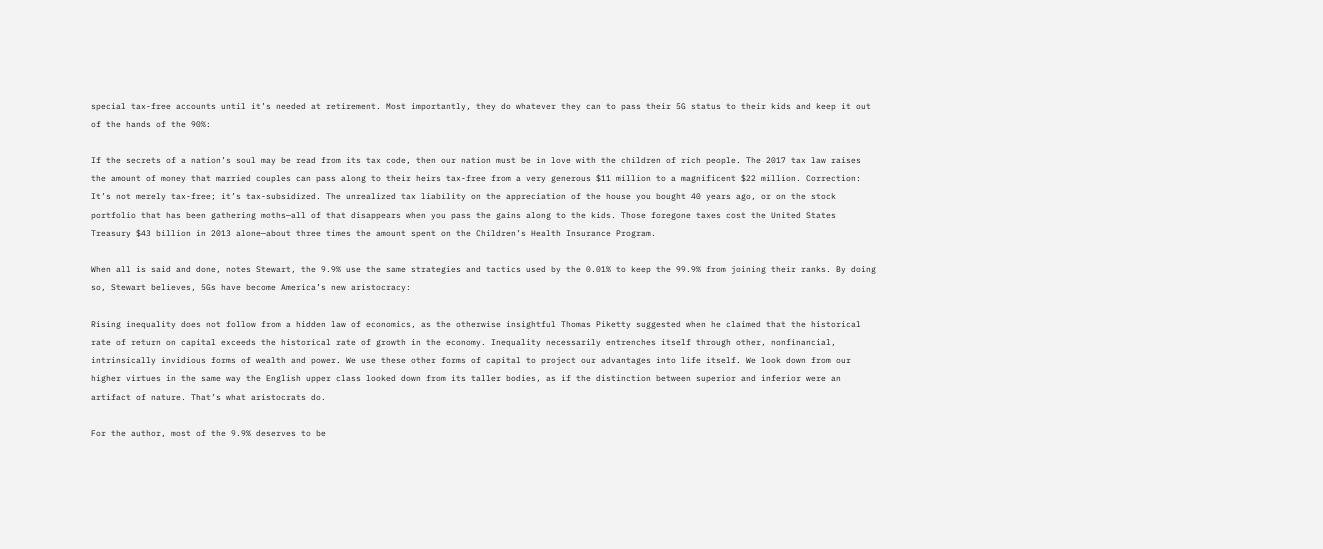special tax-free accounts until it’s needed at retirement. Most importantly, they do whatever they can to pass their 5G status to their kids and keep it out of the hands of the 90%:

If the secrets of a nation’s soul may be read from its tax code, then our nation must be in love with the children of rich people. The 2017 tax law raises the amount of money that married couples can pass along to their heirs tax-free from a very generous $11 million to a magnificent $22 million. Correction: It’s not merely tax-free; it’s tax-subsidized. The unrealized tax liability on the appreciation of the house you bought 40 years ago, or on the stock portfolio that has been gathering moths—all of that disappears when you pass the gains along to the kids. Those foregone taxes cost the United States Treasury $43 billion in 2013 alone—about three times the amount spent on the Children’s Health Insurance Program.

When all is said and done, notes Stewart, the 9.9% use the same strategies and tactics used by the 0.01% to keep the 99.9% from joining their ranks. By doing so, Stewart believes, 5Gs have become America’s new aristocracy:

Rising inequality does not follow from a hidden law of economics, as the otherwise insightful Thomas Piketty suggested when he claimed that the historical rate of return on capital exceeds the historical rate of growth in the economy. Inequality necessarily entrenches itself through other, nonfinancial, intrinsically invidious forms of wealth and power. We use these other forms of capital to project our advantages into life itself. We look down from our higher virtues in the same way the English upper class looked down from its taller bodies, as if the distinction between superior and inferior were an artifact of nature. That’s what aristocrats do.

For the author, most of the 9.9% deserves to be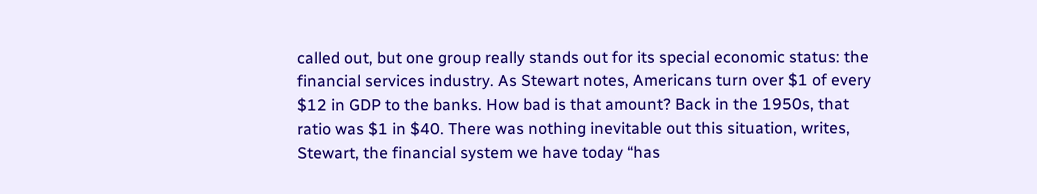called out, but one group really stands out for its special economic status: the financial services industry. As Stewart notes, Americans turn over $1 of every $12 in GDP to the banks. How bad is that amount? Back in the 1950s, that ratio was $1 in $40. There was nothing inevitable out this situation, writes, Stewart, the financial system we have today “has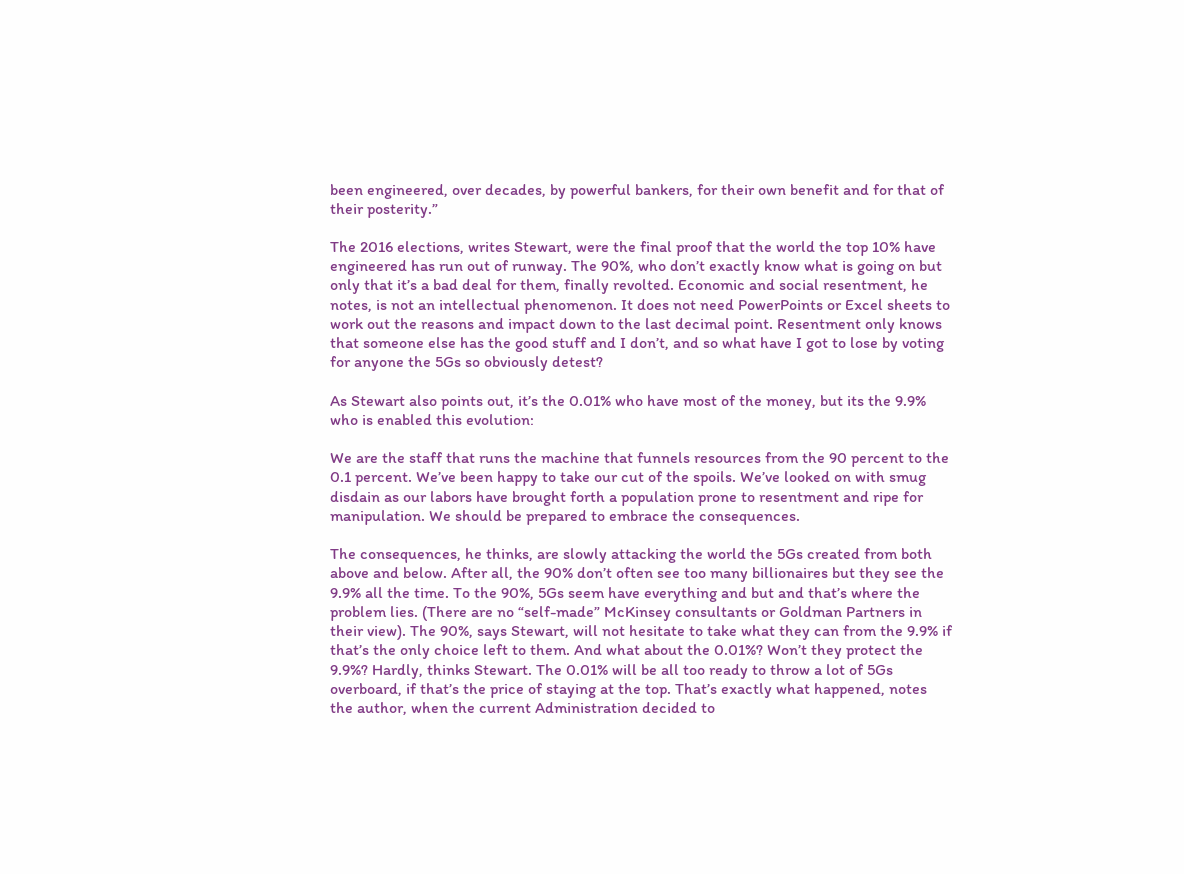been engineered, over decades, by powerful bankers, for their own benefit and for that of their posterity.”

The 2016 elections, writes Stewart, were the final proof that the world the top 10% have engineered has run out of runway. The 90%, who don’t exactly know what is going on but  only that it’s a bad deal for them, finally revolted. Economic and social resentment, he notes, is not an intellectual phenomenon. It does not need PowerPoints or Excel sheets to work out the reasons and impact down to the last decimal point. Resentment only knows that someone else has the good stuff and I don’t, and so what have I got to lose by voting for anyone the 5Gs so obviously detest?

As Stewart also points out, it’s the 0.01% who have most of the money, but its the 9.9% who is enabled this evolution:

We are the staff that runs the machine that funnels resources from the 90 percent to the 0.1 percent. We’ve been happy to take our cut of the spoils. We’ve looked on with smug disdain as our labors have brought forth a population prone to resentment and ripe for manipulation. We should be prepared to embrace the consequences.

The consequences, he thinks, are slowly attacking the world the 5Gs created from both above and below. After all, the 90% don’t often see too many billionaires but they see the 9.9% all the time. To the 90%, 5Gs seem have everything and but and that’s where the problem lies. (There are no “self-made” McKinsey consultants or Goldman Partners in their view). The 90%, says Stewart, will not hesitate to take what they can from the 9.9% if that’s the only choice left to them. And what about the 0.01%? Won’t they protect the 9.9%? Hardly, thinks Stewart. The 0.01% will be all too ready to throw a lot of 5Gs overboard, if that’s the price of staying at the top. That’s exactly what happened, notes the author, when the current Administration decided to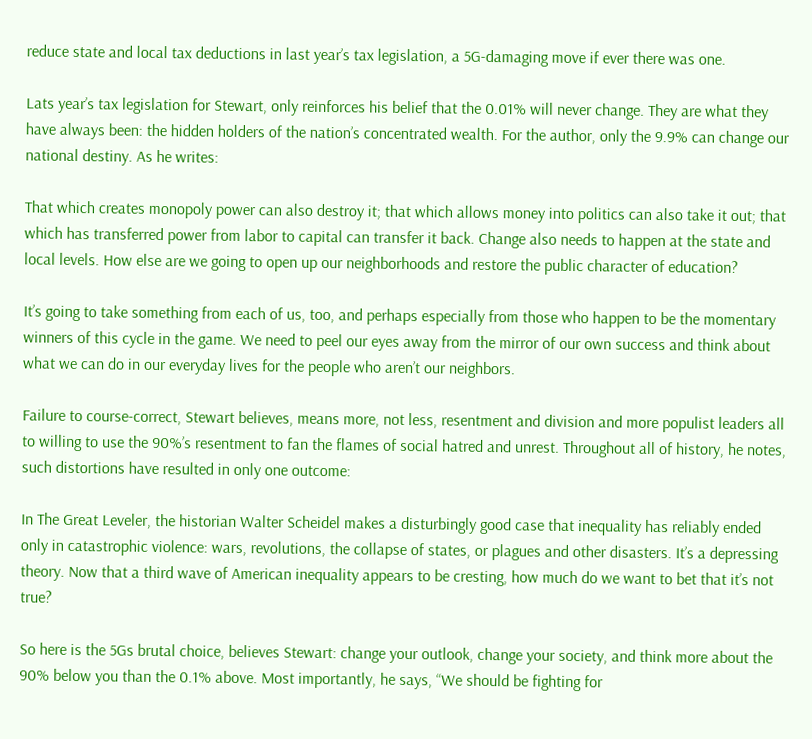reduce state and local tax deductions in last year’s tax legislation, a 5G-damaging move if ever there was one.

Lats year’s tax legislation for Stewart, only reinforces his belief that the 0.01% will never change. They are what they have always been: the hidden holders of the nation’s concentrated wealth. For the author, only the 9.9% can change our national destiny. As he writes:

That which creates monopoly power can also destroy it; that which allows money into politics can also take it out; that which has transferred power from labor to capital can transfer it back. Change also needs to happen at the state and local levels. How else are we going to open up our neighborhoods and restore the public character of education?

It’s going to take something from each of us, too, and perhaps especially from those who happen to be the momentary winners of this cycle in the game. We need to peel our eyes away from the mirror of our own success and think about what we can do in our everyday lives for the people who aren’t our neighbors.

Failure to course-correct, Stewart believes, means more, not less, resentment and division and more populist leaders all to willing to use the 90%’s resentment to fan the flames of social hatred and unrest. Throughout all of history, he notes, such distortions have resulted in only one outcome:

In The Great Leveler, the historian Walter Scheidel makes a disturbingly good case that inequality has reliably ended only in catastrophic violence: wars, revolutions, the collapse of states, or plagues and other disasters. It’s a depressing theory. Now that a third wave of American inequality appears to be cresting, how much do we want to bet that it’s not true?

So here is the 5Gs brutal choice, believes Stewart: change your outlook, change your society, and think more about the 90% below you than the 0.1% above. Most importantly, he says, “We should be fighting for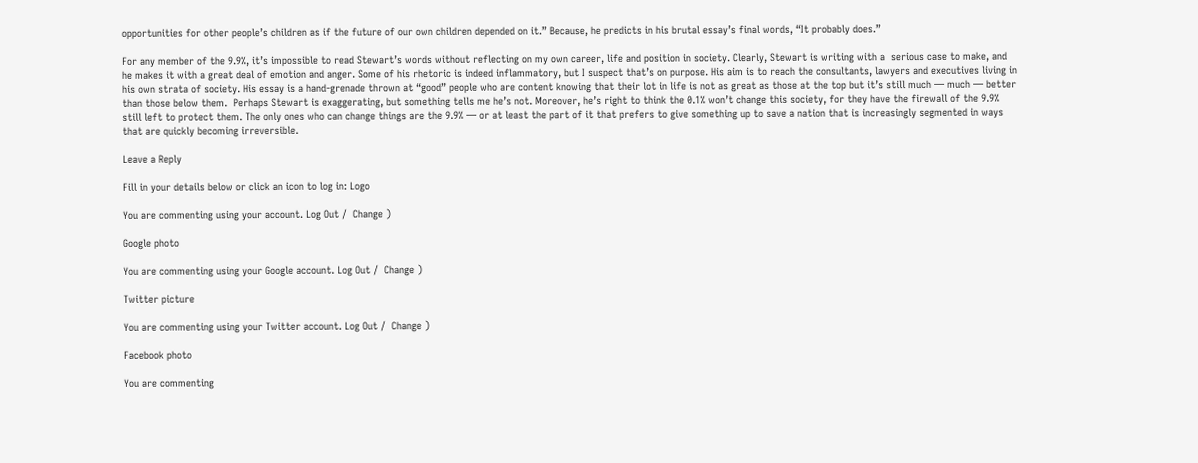opportunities for other people’s children as if the future of our own children depended on it.” Because, he predicts in his brutal essay’s final words, “It probably does.”

For any member of the 9.9%, it’s impossible to read Stewart’s words without reflecting on my own career, life and position in society. Clearly, Stewart is writing with a  serious case to make, and he makes it with a great deal of emotion and anger. Some of his rhetoric is indeed inflammatory, but I suspect that’s on purpose. His aim is to reach the consultants, lawyers and executives living in his own strata of society. His essay is a hand-grenade thrown at “good” people who are content knowing that their lot in life is not as great as those at the top but it’s still much — much — better than those below them.  Perhaps Stewart is exaggerating, but something tells me he’s not. Moreover, he’s right to think the 0.1% won’t change this society, for they have the firewall of the 9.9% still left to protect them. The only ones who can change things are the 9.9% — or at least the part of it that prefers to give something up to save a nation that is increasingly segmented in ways that are quickly becoming irreversible.

Leave a Reply

Fill in your details below or click an icon to log in: Logo

You are commenting using your account. Log Out /  Change )

Google photo

You are commenting using your Google account. Log Out /  Change )

Twitter picture

You are commenting using your Twitter account. Log Out /  Change )

Facebook photo

You are commenting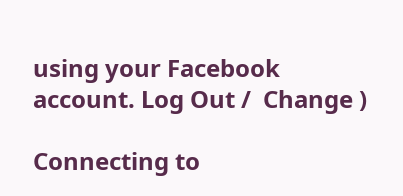using your Facebook account. Log Out /  Change )

Connecting to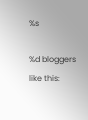%s

%d bloggers like this: